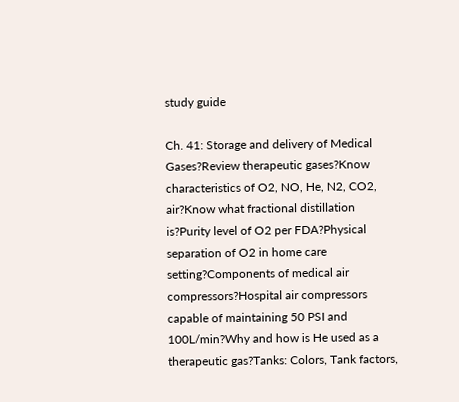study guide

Ch. 41: Storage and delivery of Medical Gases?Review therapeutic gases?Know characteristics of O2, NO, He, N2, CO2, air?Know what fractional distillation is?Purity level of O2 per FDA?Physical separation of O2 in home care setting?Components of medical air compressors?Hospital air compressors capable of maintaining 50 PSI and 100L/min?Why and how is He used as a therapeutic gas?Tanks: Colors, Tank factors,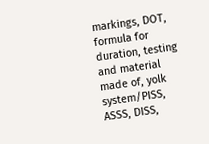markings, DOT, formula for duration, testing and material made of, yolk system/PISS, ASSS, DISS,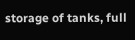storage of tanks, full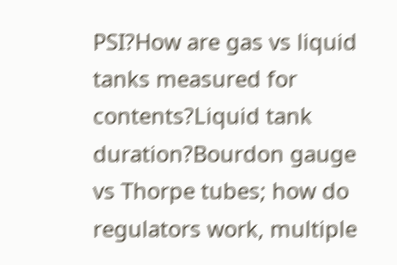PSI?How are gas vs liquid tanks measured for contents?Liquid tank duration?Bourdon gauge vs Thorpe tubes; how do regulators work, multiple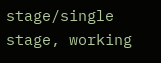stage/single stage, working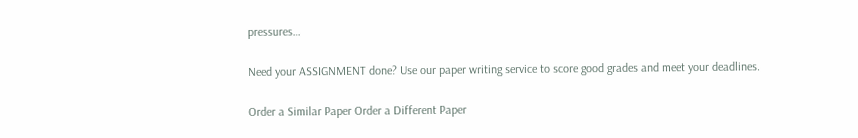pressures…

Need your ASSIGNMENT done? Use our paper writing service to score good grades and meet your deadlines.

Order a Similar Paper Order a Different Paper